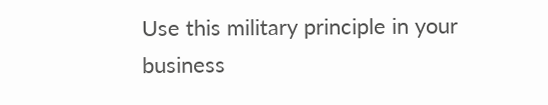Use this military principle in your business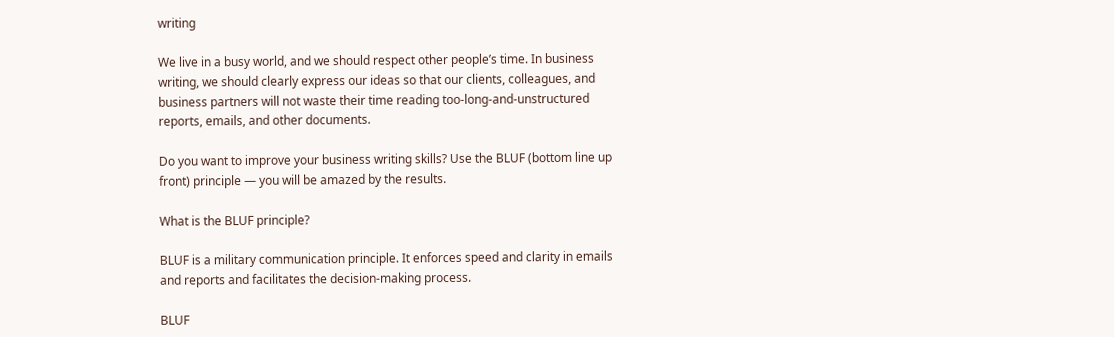writing

We live in a busy world, and we should respect other people’s time. In business writing, we should clearly express our ideas so that our clients, colleagues, and business partners will not waste their time reading too-long-and-unstructured reports, emails, and other documents.

Do you want to improve your business writing skills? Use the BLUF (bottom line up front) principle — you will be amazed by the results.

What is the BLUF principle?

BLUF is a military communication principle. It enforces speed and clarity in emails and reports and facilitates the decision-making process.

BLUF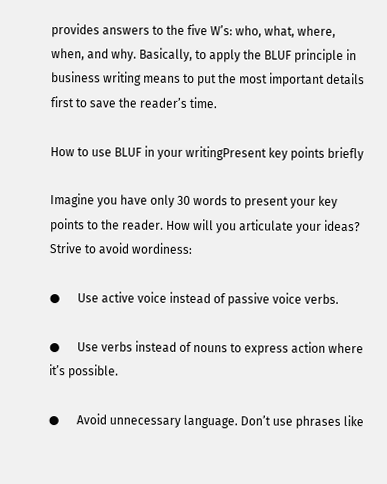provides answers to the five W’s: who, what, where, when, and why. Basically, to apply the BLUF principle in business writing means to put the most important details first to save the reader’s time.

How to use BLUF in your writingPresent key points briefly

Imagine you have only 30 words to present your key points to the reader. How will you articulate your ideas? Strive to avoid wordiness:

●      Use active voice instead of passive voice verbs.

●      Use verbs instead of nouns to express action where it’s possible.

●      Avoid unnecessary language. Don’t use phrases like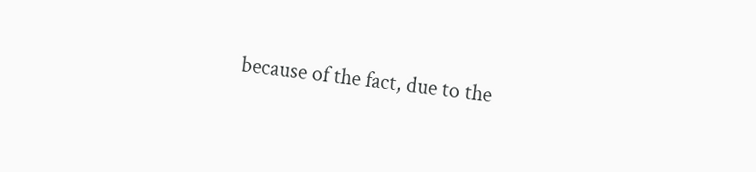because of the fact, due to the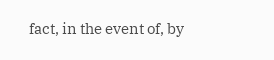fact, in the event of, by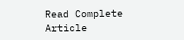Read Complete Article